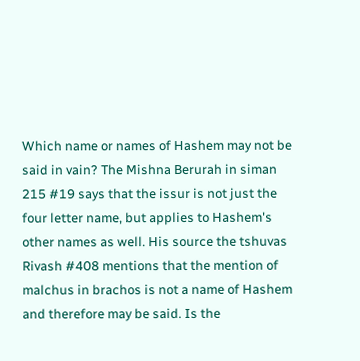Which name or names of Hashem may not be said in vain? The Mishna Berurah in siman 215 #19 says that the issur is not just the four letter name, but applies to Hashem's other names as well. His source the tshuvas Rivash #408 mentions that the mention of malchus in brachos is not a name of Hashem and therefore may be said. Is the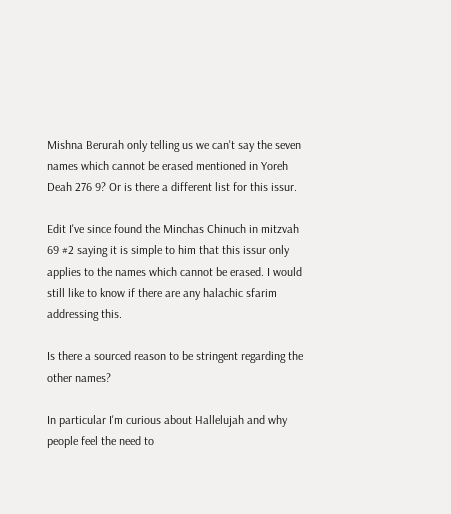Mishna Berurah only telling us we can't say the seven names which cannot be erased mentioned in Yoreh Deah 276 9? Or is there a different list for this issur.

Edit I've since found the Minchas Chinuch in mitzvah 69 #2 saying it is simple to him that this issur only applies to the names which cannot be erased. I would still like to know if there are any halachic sfarim addressing this.

Is there a sourced reason to be stringent regarding the other names?

In particular I'm curious about Hallelujah and why people feel the need to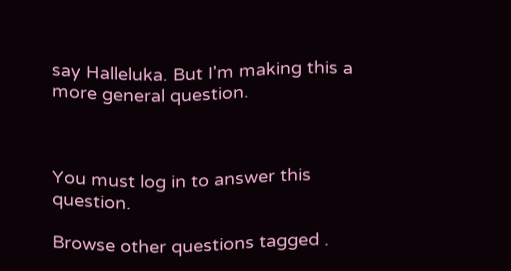say Halleluka. But I'm making this a more general question.



You must log in to answer this question.

Browse other questions tagged .